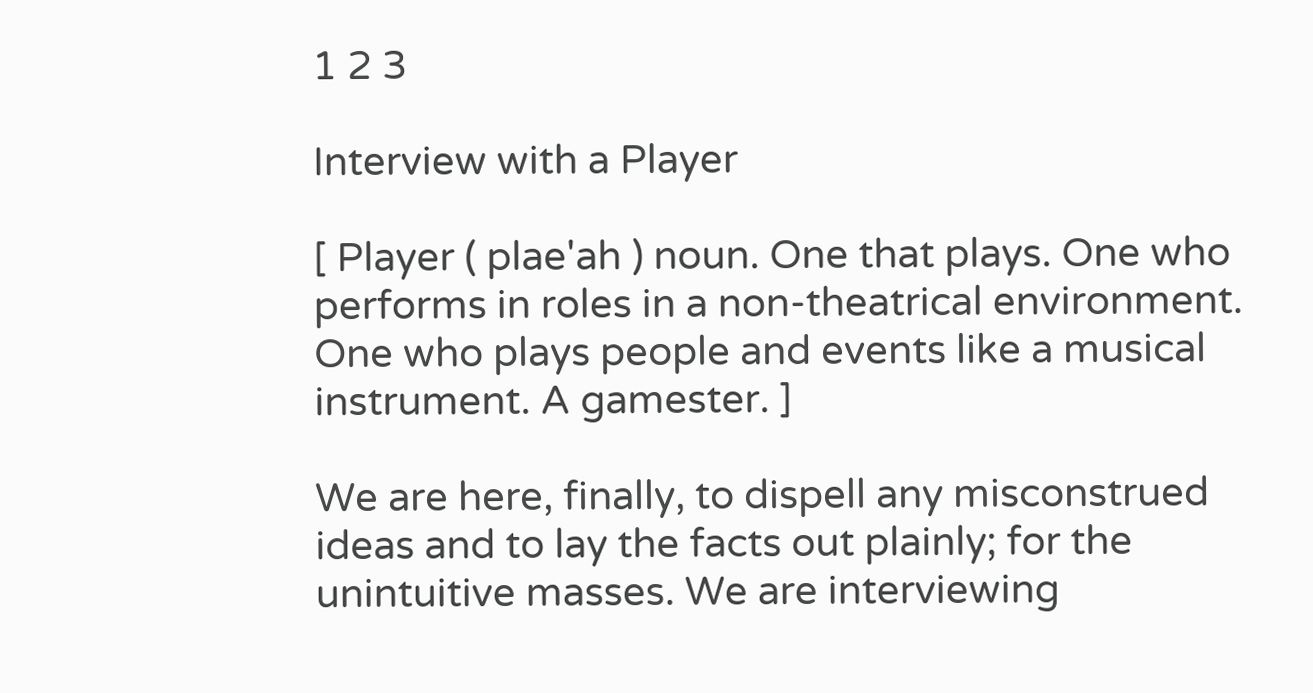1 2 3

Interview with a Player

[ Player ( plae'ah ) noun. One that plays. One who performs in roles in a non-theatrical environment. One who plays people and events like a musical instrument. A gamester. ]

We are here, finally, to dispell any misconstrued ideas and to lay the facts out plainly; for the unintuitive masses. We are interviewing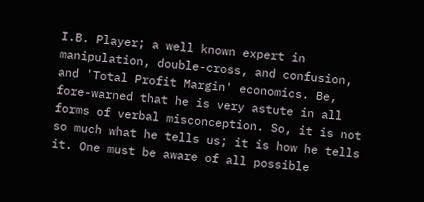I.B. Player; a well known expert in manipulation, double-cross, and confusion, and 'Total Profit Margin' economics. Be, fore-warned that he is very astute in all forms of verbal misconception. So, it is not so much what he tells us; it is how he tells it. One must be aware of all possible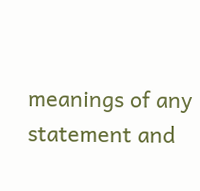meanings of any statement and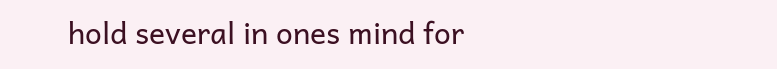hold several in ones mind for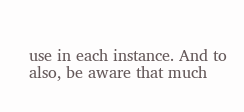use in each instance. And to also, be aware that much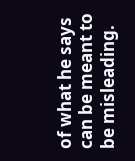of what he says can be meant to be misleading.